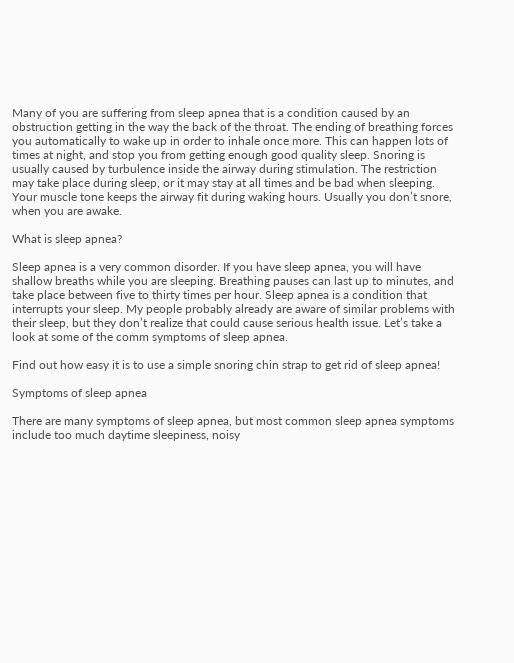Many of you are suffering from sleep apnea that is a condition caused by an obstruction getting in the way the back of the throat. The ending of breathing forces you automatically to wake up in order to inhale once more. This can happen lots of times at night, and stop you from getting enough good quality sleep. Snoring is usually caused by turbulence inside the airway during stimulation. The restriction may take place during sleep, or it may stay at all times and be bad when sleeping. Your muscle tone keeps the airway fit during waking hours. Usually you don’t snore, when you are awake.

What is sleep apnea?

Sleep apnea is a very common disorder. If you have sleep apnea, you will have shallow breaths while you are sleeping. Breathing pauses can last up to minutes, and take place between five to thirty times per hour. Sleep apnea is a condition that interrupts your sleep. My people probably already are aware of similar problems with their sleep, but they don’t realize that could cause serious health issue. Let’s take a look at some of the comm symptoms of sleep apnea.

Find out how easy it is to use a simple snoring chin strap to get rid of sleep apnea!

Symptoms of sleep apnea

There are many symptoms of sleep apnea, but most common sleep apnea symptoms include too much daytime sleepiness, noisy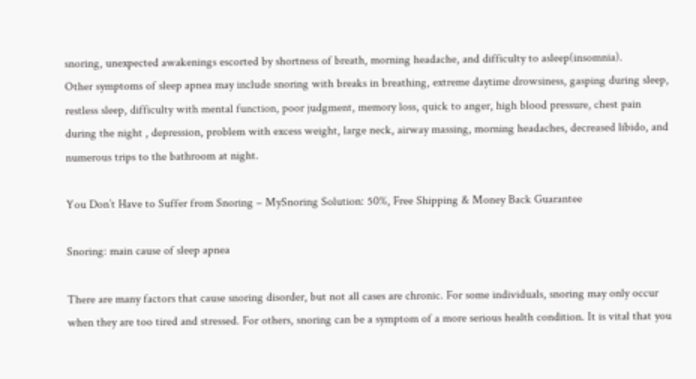snoring, unexpected awakenings escorted by shortness of breath, morning headache, and difficulty to asleep(insomnia).
Other symptoms of sleep apnea may include snoring with breaks in breathing, extreme daytime drowsiness, gasping during sleep, restless sleep, difficulty with mental function, poor judgment, memory loss, quick to anger, high blood pressure, chest pain during the night , depression, problem with excess weight, large neck, airway massing, morning headaches, decreased libido, and numerous trips to the bathroom at night.

You Don’t Have to Suffer from Snoring – MySnoring Solution: 50%, Free Shipping & Money Back Guarantee

Snoring: main cause of sleep apnea

There are many factors that cause snoring disorder, but not all cases are chronic. For some individuals, snoring may only occur when they are too tired and stressed. For others, snoring can be a symptom of a more serious health condition. It is vital that you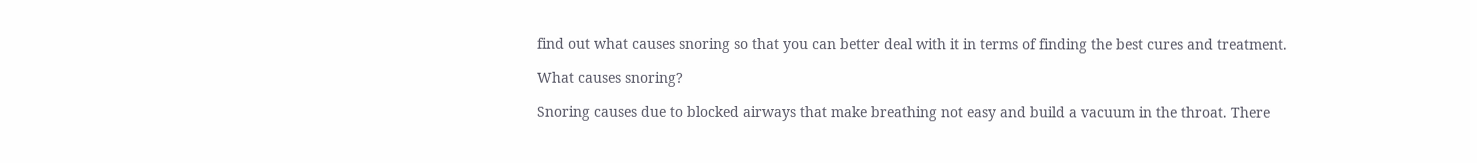find out what causes snoring so that you can better deal with it in terms of finding the best cures and treatment.

What causes snoring?

Snoring causes due to blocked airways that make breathing not easy and build a vacuum in the throat. There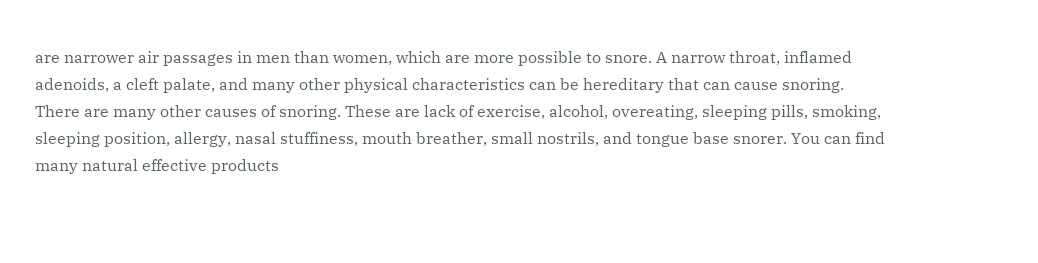are narrower air passages in men than women, which are more possible to snore. A narrow throat, inflamed adenoids, a cleft palate, and many other physical characteristics can be hereditary that can cause snoring.
There are many other causes of snoring. These are lack of exercise, alcohol, overeating, sleeping pills, smoking, sleeping position, allergy, nasal stuffiness, mouth breather, small nostrils, and tongue base snorer. You can find many natural effective products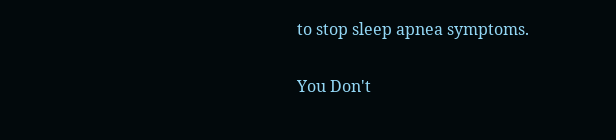to stop sleep apnea symptoms.

You Don't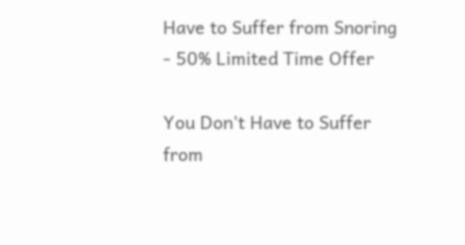Have to Suffer from Snoring - 50% Limited Time Offer

You Don't Have to Suffer from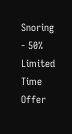Snoring - 50% Limited Time Offer